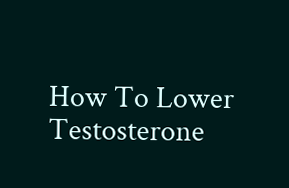How To Lower Testosterone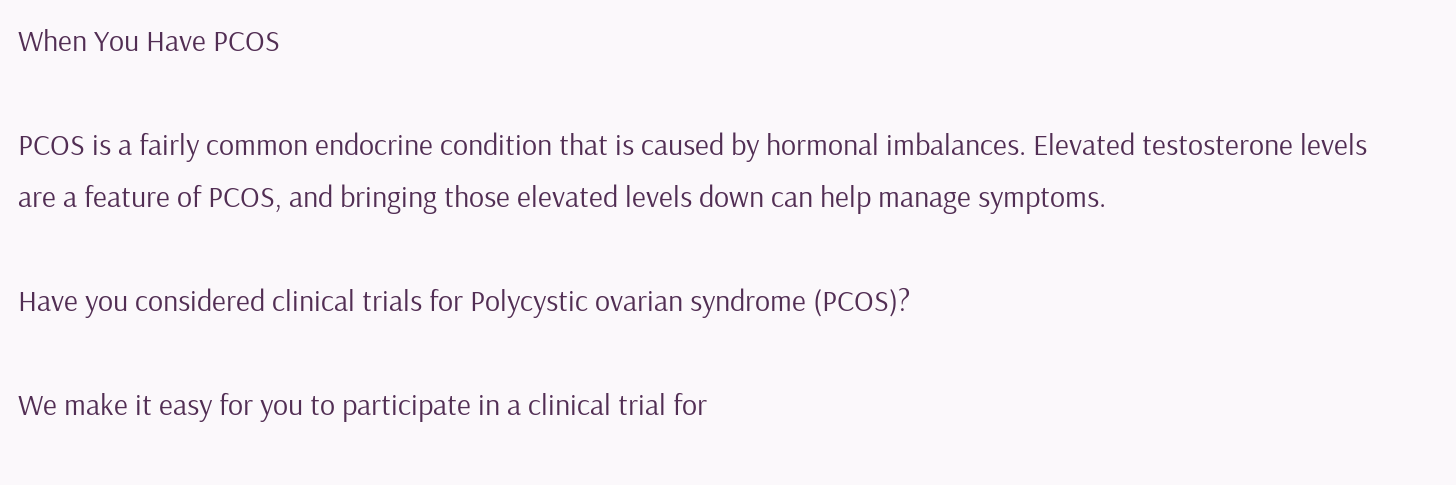When You Have PCOS

PCOS is a fairly common endocrine condition that is caused by hormonal imbalances. Elevated testosterone levels are a feature of PCOS, and bringing those elevated levels down can help manage symptoms.

Have you considered clinical trials for Polycystic ovarian syndrome (PCOS)?

We make it easy for you to participate in a clinical trial for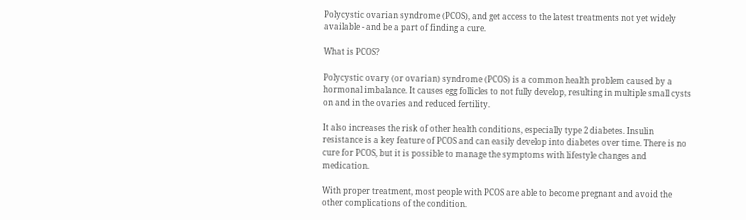Polycystic ovarian syndrome (PCOS), and get access to the latest treatments not yet widely available - and be a part of finding a cure.

What is PCOS?

Polycystic ovary (or ovarian) syndrome (PCOS) is a common health problem caused by a hormonal imbalance. It causes egg follicles to not fully develop, resulting in multiple small cysts on and in the ovaries and reduced fertility.

It also increases the risk of other health conditions, especially type 2 diabetes. Insulin resistance is a key feature of PCOS and can easily develop into diabetes over time. There is no cure for PCOS, but it is possible to manage the symptoms with lifestyle changes and medication.

With proper treatment, most people with PCOS are able to become pregnant and avoid the other complications of the condition.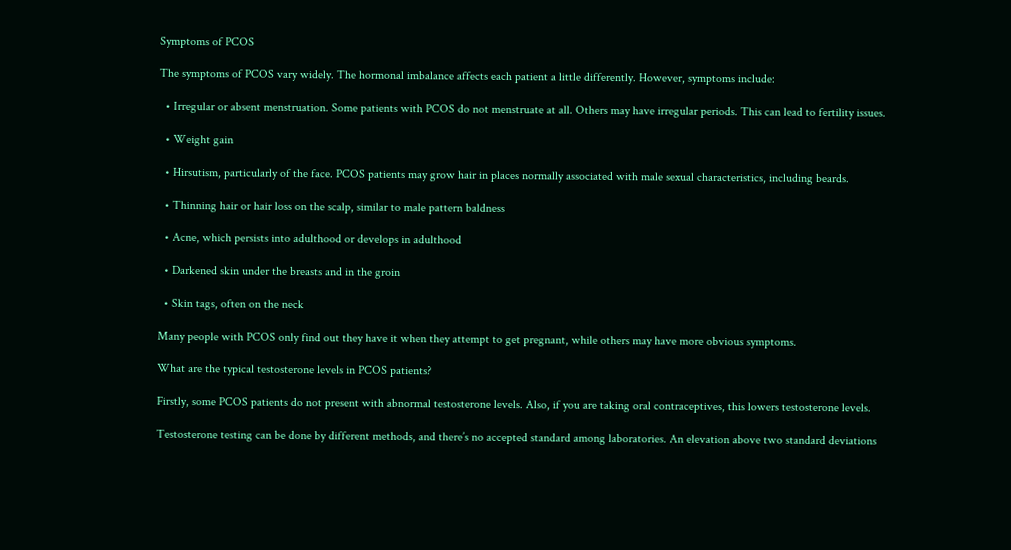Symptoms of PCOS

The symptoms of PCOS vary widely. The hormonal imbalance affects each patient a little differently. However, symptoms include:

  • Irregular or absent menstruation. Some patients with PCOS do not menstruate at all. Others may have irregular periods. This can lead to fertility issues.

  • Weight gain

  • Hirsutism, particularly of the face. PCOS patients may grow hair in places normally associated with male sexual characteristics, including beards.

  • Thinning hair or hair loss on the scalp, similar to male pattern baldness

  • Acne, which persists into adulthood or develops in adulthood

  • Darkened skin under the breasts and in the groin

  • Skin tags, often on the neck

Many people with PCOS only find out they have it when they attempt to get pregnant, while others may have more obvious symptoms.

What are the typical testosterone levels in PCOS patients?

Firstly, some PCOS patients do not present with abnormal testosterone levels. Also, if you are taking oral contraceptives, this lowers testosterone levels.

Testosterone testing can be done by different methods, and there’s no accepted standard among laboratories. An elevation above two standard deviations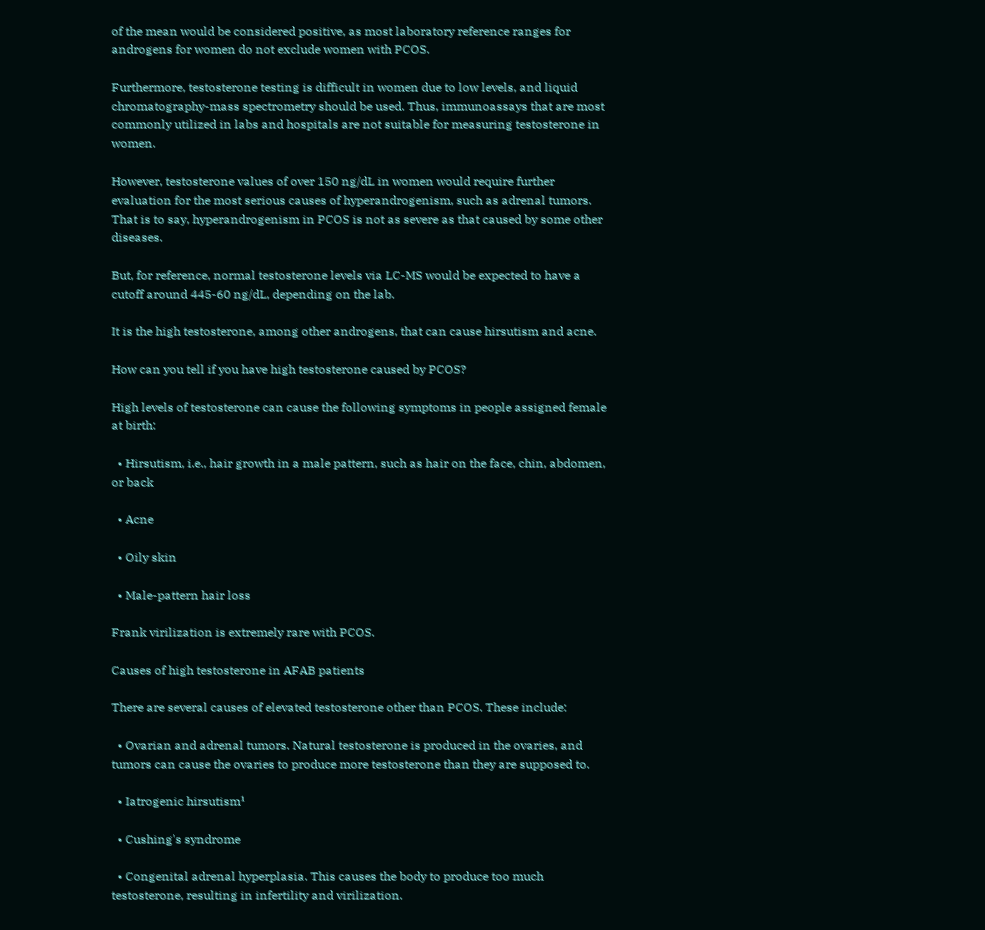of the mean would be considered positive, as most laboratory reference ranges for androgens for women do not exclude women with PCOS.

Furthermore, testosterone testing is difficult in women due to low levels, and liquid chromatography-mass spectrometry should be used. Thus, immunoassays that are most commonly utilized in labs and hospitals are not suitable for measuring testosterone in women.

However, testosterone values of over 150 ng/dL in women would require further evaluation for the most serious causes of hyperandrogenism, such as adrenal tumors. That is to say, hyperandrogenism in PCOS is not as severe as that caused by some other diseases.

But, for reference, normal testosterone levels via LC-MS would be expected to have a cutoff around 445-60 ng/dL, depending on the lab.

It is the high testosterone, among other androgens, that can cause hirsutism and acne.

How can you tell if you have high testosterone caused by PCOS?

High levels of testosterone can cause the following symptoms in people assigned female at birth:

  • Hirsutism, i.e., hair growth in a male pattern, such as hair on the face, chin, abdomen, or back

  • Acne

  • Oily skin

  • Male-pattern hair loss

Frank virilization is extremely rare with PCOS.

Causes of high testosterone in AFAB patients

There are several causes of elevated testosterone other than PCOS. These include:

  • Ovarian and adrenal tumors. Natural testosterone is produced in the ovaries, and tumors can cause the ovaries to produce more testosterone than they are supposed to.

  • Iatrogenic hirsutism¹

  • Cushing's syndrome

  • Congenital adrenal hyperplasia. This causes the body to produce too much testosterone, resulting in infertility and virilization.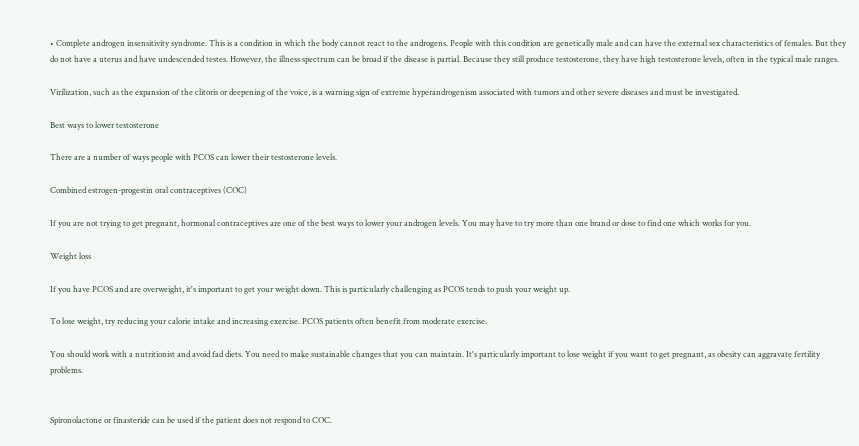• Complete androgen insensitivity syndrome. This is a condition in which the body cannot react to the androgens. People with this condition are genetically male and can have the external sex characteristics of females. But they do not have a uterus and have undescended testes. However, the illness spectrum can be broad if the disease is partial. Because they still produce testosterone, they have high testosterone levels, often in the typical male ranges.

Virilization, such as the expansion of the clitoris or deepening of the voice, is a warning sign of extreme hyperandrogenism associated with tumors and other severe diseases and must be investigated.

Best ways to lower testosterone

There are a number of ways people with PCOS can lower their testosterone levels.

Combined estrogen-progestin oral contraceptives (COC)

If you are not trying to get pregnant, hormonal contraceptives are one of the best ways to lower your androgen levels. You may have to try more than one brand or dose to find one which works for you.

Weight loss

If you have PCOS and are overweight, it's important to get your weight down. This is particularly challenging as PCOS tends to push your weight up.

To lose weight, try reducing your calorie intake and increasing exercise. PCOS patients often benefit from moderate exercise.

You should work with a nutritionist and avoid fad diets. You need to make sustainable changes that you can maintain. It's particularly important to lose weight if you want to get pregnant, as obesity can aggravate fertility problems.


Spironolactone or finasteride can be used if the patient does not respond to COC.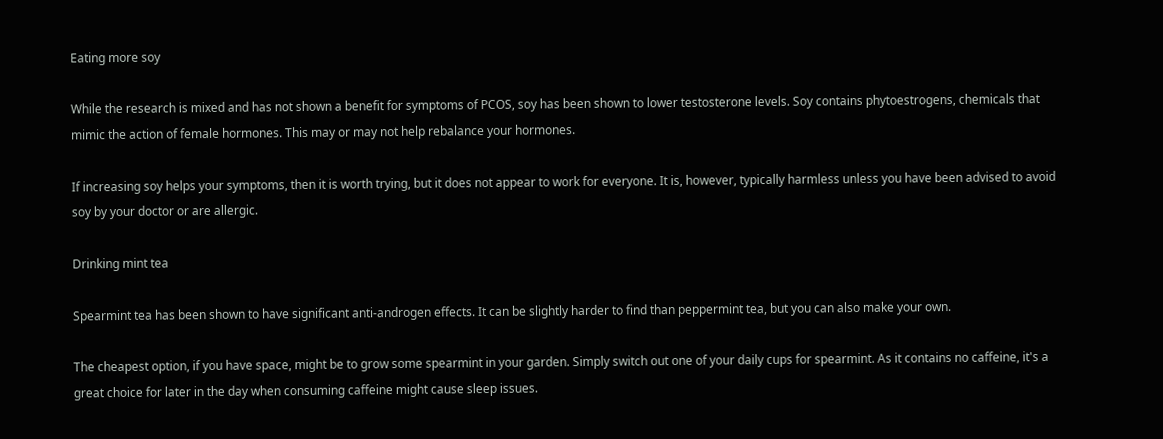Eating more soy

While the research is mixed and has not shown a benefit for symptoms of PCOS, soy has been shown to lower testosterone levels. Soy contains phytoestrogens, chemicals that mimic the action of female hormones. This may or may not help rebalance your hormones.

If increasing soy helps your symptoms, then it is worth trying, but it does not appear to work for everyone. It is, however, typically harmless unless you have been advised to avoid soy by your doctor or are allergic.

Drinking mint tea

Spearmint tea has been shown to have significant anti-androgen effects. It can be slightly harder to find than peppermint tea, but you can also make your own.

The cheapest option, if you have space, might be to grow some spearmint in your garden. Simply switch out one of your daily cups for spearmint. As it contains no caffeine, it's a great choice for later in the day when consuming caffeine might cause sleep issues.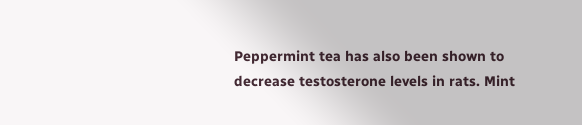Peppermint tea has also been shown to decrease testosterone levels in rats. Mint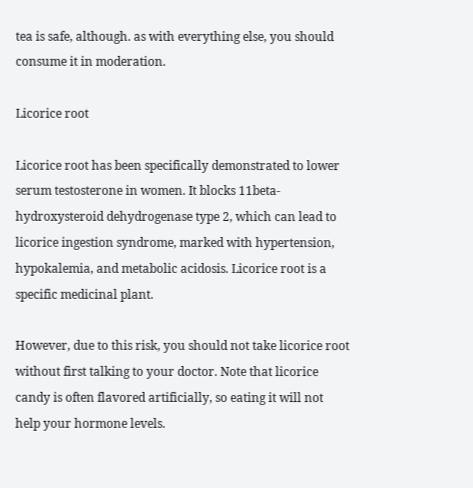tea is safe, although. as with everything else, you should consume it in moderation.

Licorice root

Licorice root has been specifically demonstrated to lower serum testosterone in women. It blocks 11beta-hydroxysteroid dehydrogenase type 2, which can lead to licorice ingestion syndrome, marked with hypertension, hypokalemia, and metabolic acidosis. Licorice root is a specific medicinal plant.

However, due to this risk, you should not take licorice root without first talking to your doctor. Note that licorice candy is often flavored artificially, so eating it will not help your hormone levels.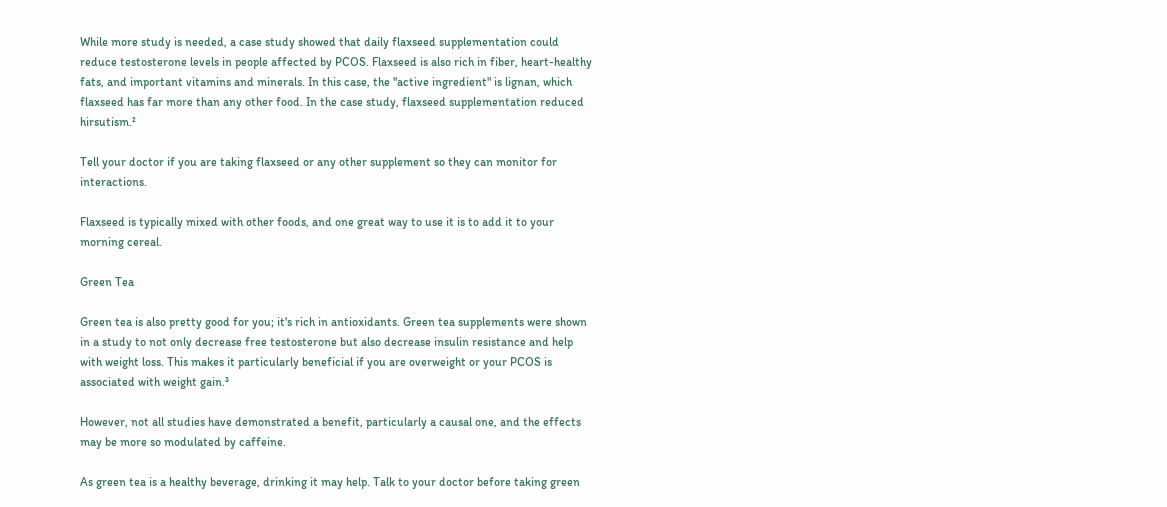While more study is needed, a case study showed that daily flaxseed supplementation could reduce testosterone levels in people affected by PCOS. Flaxseed is also rich in fiber, heart-healthy fats, and important vitamins and minerals. In this case, the "active ingredient" is lignan, which flaxseed has far more than any other food. In the case study, flaxseed supplementation reduced hirsutism.²

Tell your doctor if you are taking flaxseed or any other supplement so they can monitor for interactions.

Flaxseed is typically mixed with other foods, and one great way to use it is to add it to your morning cereal.

Green Tea

Green tea is also pretty good for you; it's rich in antioxidants. Green tea supplements were shown in a study to not only decrease free testosterone but also decrease insulin resistance and help with weight loss. This makes it particularly beneficial if you are overweight or your PCOS is associated with weight gain.³

However, not all studies have demonstrated a benefit, particularly a causal one, and the effects may be more so modulated by caffeine.

As green tea is a healthy beverage, drinking it may help. Talk to your doctor before taking green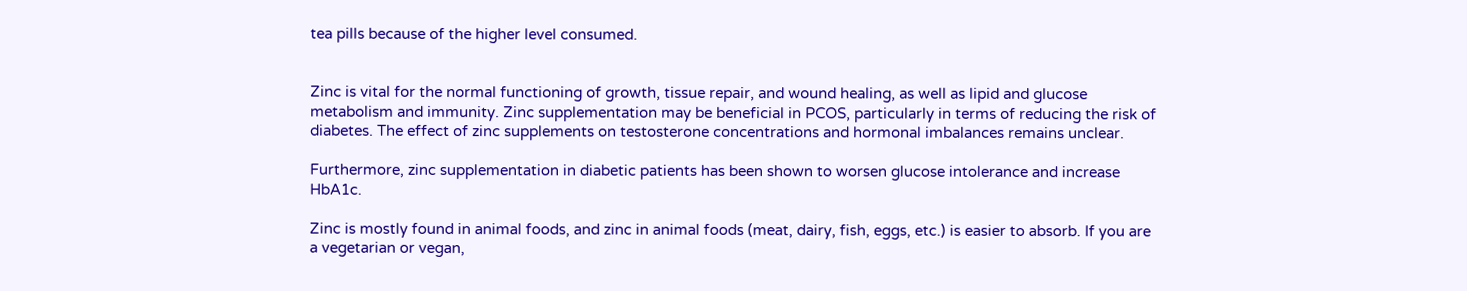tea pills because of the higher level consumed.


Zinc is vital for the normal functioning of growth, tissue repair, and wound healing, as well as lipid and glucose metabolism and immunity. Zinc supplementation may be beneficial in PCOS, particularly in terms of reducing the risk of diabetes. The effect of zinc supplements on testosterone concentrations and hormonal imbalances remains unclear.

Furthermore, zinc supplementation in diabetic patients has been shown to worsen glucose intolerance and increase HbA1c.

Zinc is mostly found in animal foods, and zinc in animal foods (meat, dairy, fish, eggs, etc.) is easier to absorb. If you are a vegetarian or vegan,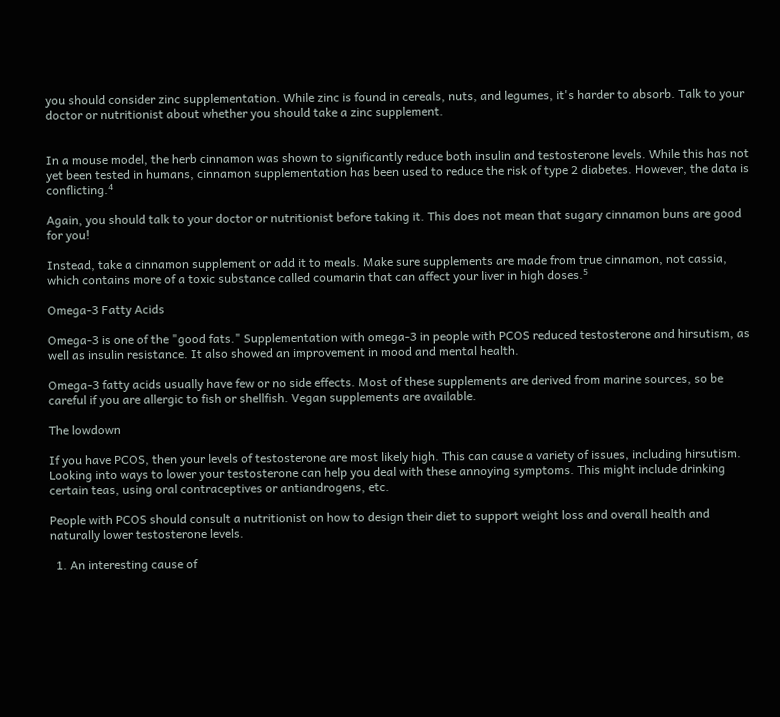you should consider zinc supplementation. While zinc is found in cereals, nuts, and legumes, it's harder to absorb. Talk to your doctor or nutritionist about whether you should take a zinc supplement.


In a mouse model, the herb cinnamon was shown to significantly reduce both insulin and testosterone levels. While this has not yet been tested in humans, cinnamon supplementation has been used to reduce the risk of type 2 diabetes. However, the data is conflicting.⁴

Again, you should talk to your doctor or nutritionist before taking it. This does not mean that sugary cinnamon buns are good for you!

Instead, take a cinnamon supplement or add it to meals. Make sure supplements are made from true cinnamon, not cassia, which contains more of a toxic substance called coumarin that can affect your liver in high doses.⁵

Omega-3 Fatty Acids

Omega-3 is one of the "good fats." Supplementation with omega-3 in people with PCOS reduced testosterone and hirsutism, as well as insulin resistance. It also showed an improvement in mood and mental health.

Omega-3 fatty acids usually have few or no side effects. Most of these supplements are derived from marine sources, so be careful if you are allergic to fish or shellfish. Vegan supplements are available.

The lowdown

If you have PCOS, then your levels of testosterone are most likely high. This can cause a variety of issues, including hirsutism. Looking into ways to lower your testosterone can help you deal with these annoying symptoms. This might include drinking certain teas, using oral contraceptives or antiandrogens, etc.

People with PCOS should consult a nutritionist on how to design their diet to support weight loss and overall health and naturally lower testosterone levels.

  1. An interesting cause of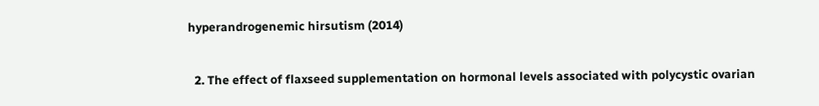hyperandrogenemic hirsutism (2014)

  2. The effect of flaxseed supplementation on hormonal levels associated with polycystic ovarian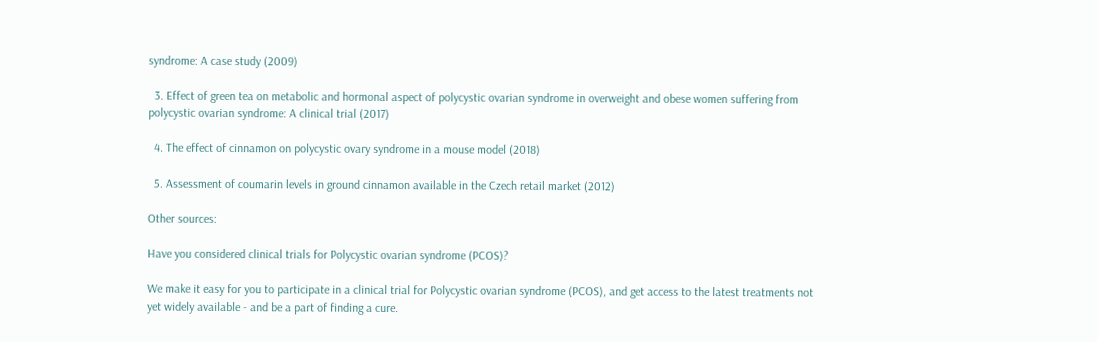syndrome: A case study (2009)

  3. Effect of green tea on metabolic and hormonal aspect of polycystic ovarian syndrome in overweight and obese women suffering from polycystic ovarian syndrome: A clinical trial (2017)

  4. The effect of cinnamon on polycystic ovary syndrome in a mouse model (2018)

  5. Assessment of coumarin levels in ground cinnamon available in the Czech retail market (2012)

Other sources:

Have you considered clinical trials for Polycystic ovarian syndrome (PCOS)?

We make it easy for you to participate in a clinical trial for Polycystic ovarian syndrome (PCOS), and get access to the latest treatments not yet widely available - and be a part of finding a cure.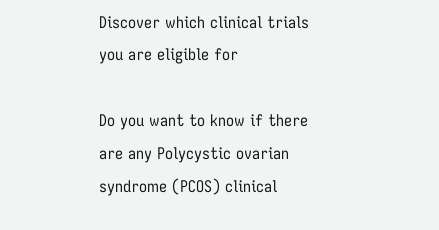Discover which clinical trials you are eligible for

Do you want to know if there are any Polycystic ovarian syndrome (PCOS) clinical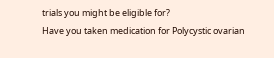trials you might be eligible for?
Have you taken medication for Polycystic ovarian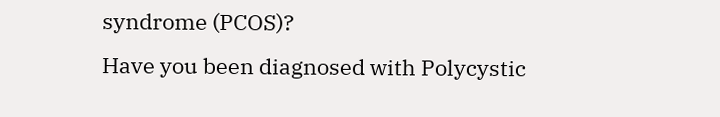syndrome (PCOS)?
Have you been diagnosed with Polycystic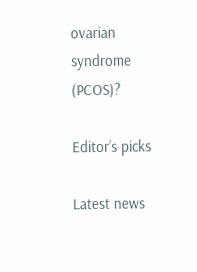ovarian syndrome (PCOS)?

Editor’s picks

Latest news